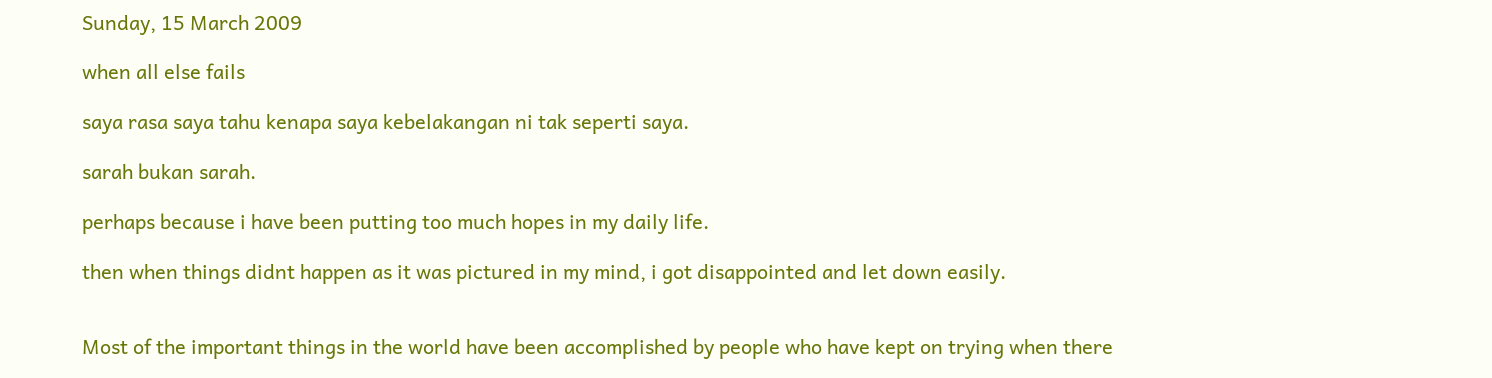Sunday, 15 March 2009

when all else fails

saya rasa saya tahu kenapa saya kebelakangan ni tak seperti saya.

sarah bukan sarah.

perhaps because i have been putting too much hopes in my daily life.

then when things didnt happen as it was pictured in my mind, i got disappointed and let down easily.


Most of the important things in the world have been accomplished by people who have kept on trying when there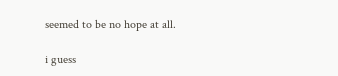seemed to be no hope at all.

i guess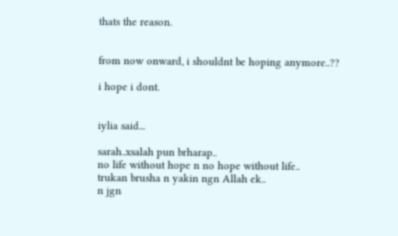thats the reason.


from now onward, i shouldnt be hoping anymore..??

i hope i dont.


iylia said...

sarah..xsalah pun brharap..
no life without hope n no hope without life..
trukan brusha n yakin ngn Allah ek..
n jgn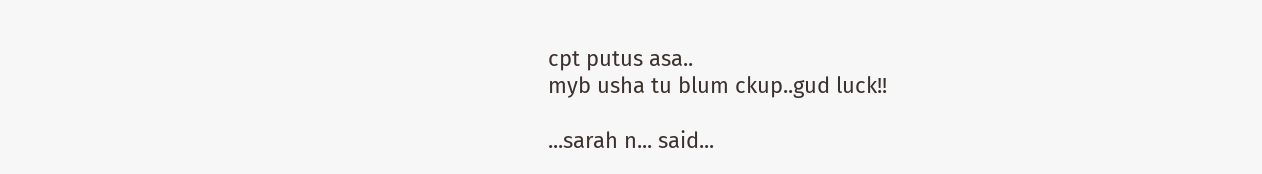cpt putus asa..
myb usha tu blum ckup..gud luck!!

...sarah n... said...